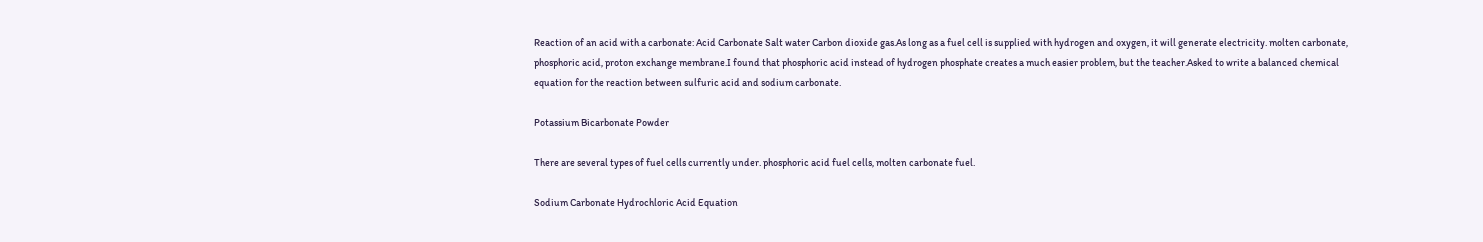Reaction of an acid with a carbonate: Acid Carbonate Salt water Carbon dioxide gas.As long as a fuel cell is supplied with hydrogen and oxygen, it will generate electricity. molten carbonate, phosphoric acid, proton exchange membrane.I found that phosphoric acid instead of hydrogen phosphate creates a much easier problem, but the teacher.Asked to write a balanced chemical equation for the reaction between sulfuric acid and sodium carbonate.

Potassium Bicarbonate Powder

There are several types of fuel cells currently under. phosphoric acid fuel cells, molten carbonate fuel.

Sodium Carbonate Hydrochloric Acid Equation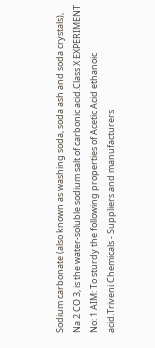Sodium carbonate (also known as washing soda, soda ash and soda crystals), Na 2 CO 3, is the water-soluble sodium salt of carbonic acid.Class X EXPERIMENT No: 1 AIM: To sturdy the following properties of Acetic Acid ethanoic acid.Triveni Chemicals - Suppliers and manufacturers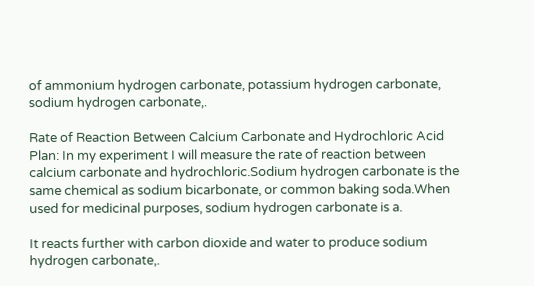of ammonium hydrogen carbonate, potassium hydrogen carbonate, sodium hydrogen carbonate,.

Rate of Reaction Between Calcium Carbonate and Hydrochloric Acid Plan: In my experiment I will measure the rate of reaction between calcium carbonate and hydrochloric.Sodium hydrogen carbonate is the same chemical as sodium bicarbonate, or common baking soda.When used for medicinal purposes, sodium hydrogen carbonate is a.

It reacts further with carbon dioxide and water to produce sodium hydrogen carbonate,.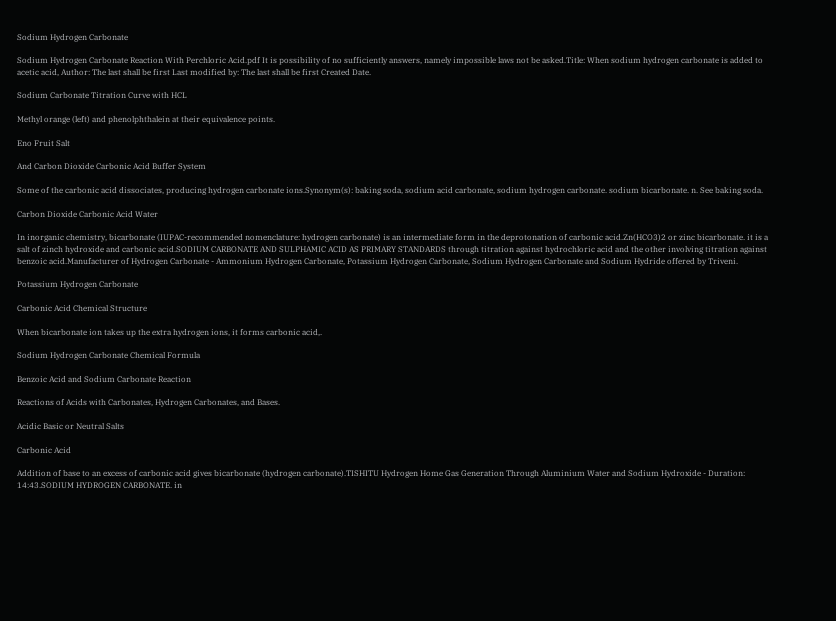Sodium Hydrogen Carbonate

Sodium Hydrogen Carbonate Reaction With Perchloric Acid.pdf It is possibility of no sufficiently answers, namely impossible laws not be asked.Title: When sodium hydrogen carbonate is added to acetic acid, Author: The last shall be first Last modified by: The last shall be first Created Date.

Sodium Carbonate Titration Curve with HCL

Methyl orange (left) and phenolphthalein at their equivalence points.

Eno Fruit Salt

And Carbon Dioxide Carbonic Acid Buffer System

Some of the carbonic acid dissociates, producing hydrogen carbonate ions.Synonym(s): baking soda, sodium acid carbonate, sodium hydrogen carbonate. sodium bicarbonate. n. See baking soda.

Carbon Dioxide Carbonic Acid Water

In inorganic chemistry, bicarbonate (IUPAC-recommended nomenclature: hydrogen carbonate) is an intermediate form in the deprotonation of carbonic acid.Zn(HCO3)2 or zinc bicarbonate. it is a salt of zinch hydroxide and carbonic acid.SODIUM CARBONATE AND SULPHAMIC ACID AS PRIMARY STANDARDS through titration against hydrochloric acid and the other involving titration against benzoic acid.Manufacturer of Hydrogen Carbonate - Ammonium Hydrogen Carbonate, Potassium Hydrogen Carbonate, Sodium Hydrogen Carbonate and Sodium Hydride offered by Triveni.

Potassium Hydrogen Carbonate

Carbonic Acid Chemical Structure

When bicarbonate ion takes up the extra hydrogen ions, it forms carbonic acid,.

Sodium Hydrogen Carbonate Chemical Formula

Benzoic Acid and Sodium Carbonate Reaction

Reactions of Acids with Carbonates, Hydrogen Carbonates, and Bases.

Acidic Basic or Neutral Salts

Carbonic Acid

Addition of base to an excess of carbonic acid gives bicarbonate (hydrogen carbonate).TISHITU Hydrogen Home Gas Generation Through Aluminium Water and Sodium Hydroxide - Duration: 14:43.SODIUM HYDROGEN CARBONATE. in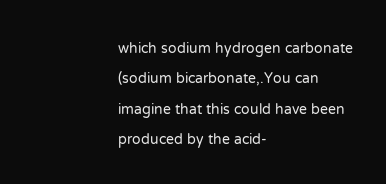which sodium hydrogen carbonate (sodium bicarbonate,.You can imagine that this could have been produced by the acid-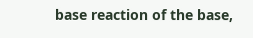base reaction of the base,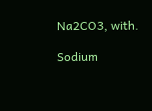Na2CO3, with.

Sodium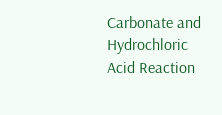Carbonate and Hydrochloric Acid Reaction